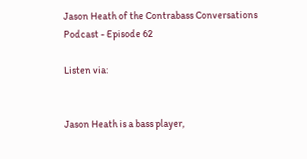Jason Heath of the Contrabass Conversations Podcast - Episode 62

Listen via:


Jason Heath is a bass player,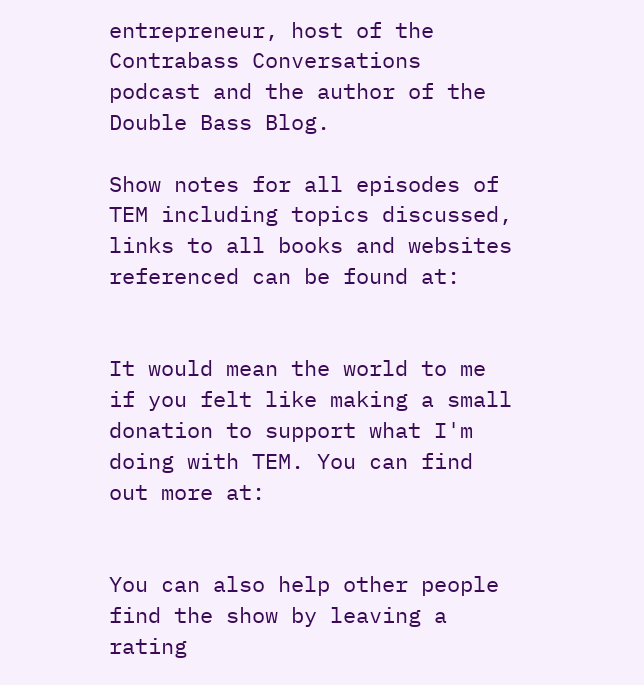entrepreneur, host of the Contrabass Conversations podcast and the author of the Double Bass Blog.

Show notes for all episodes of TEM including topics discussed, links to all books and websites referenced can be found at:


It would mean the world to me if you felt like making a small donation to support what I'm doing with TEM. You can find out more at:


You can also help other people find the show by leaving a rating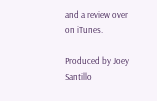and a review over on iTunes.

Produced by Joey Santillo